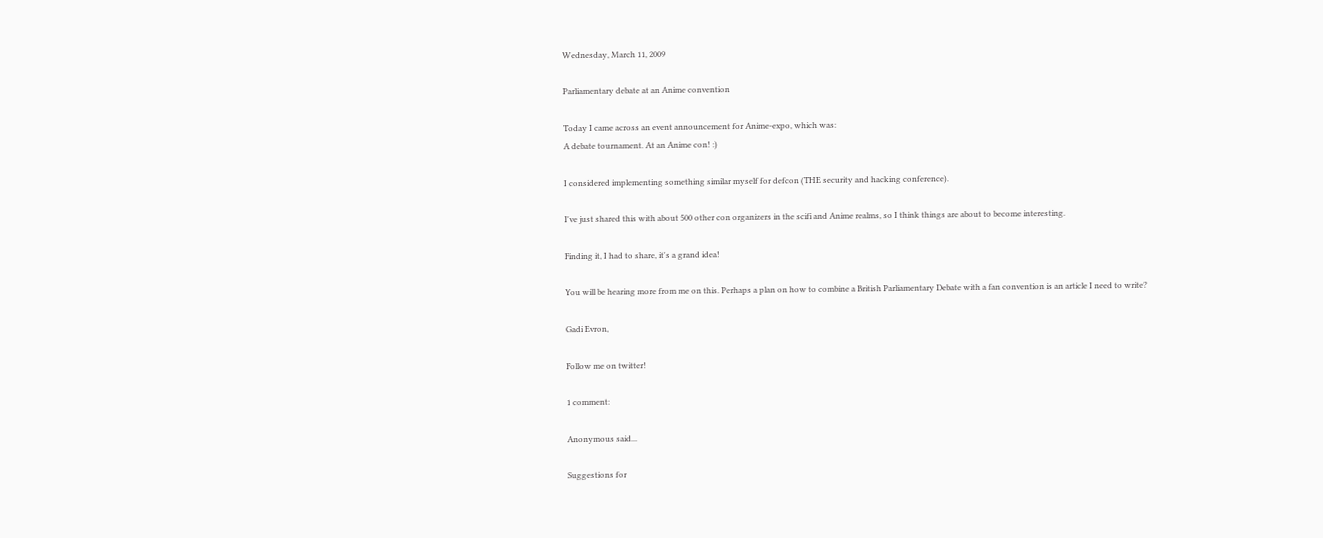Wednesday, March 11, 2009

Parliamentary debate at an Anime convention

Today I came across an event announcement for Anime-expo, which was:
A debate tournament. At an Anime con! :)

I considered implementing something similar myself for defcon (THE security and hacking conference).

I've just shared this with about 500 other con organizers in the scifi and Anime realms, so I think things are about to become interesting.

Finding it, I had to share, it's a grand idea!

You will be hearing more from me on this. Perhaps a plan on how to combine a British Parliamentary Debate with a fan convention is an article I need to write?

Gadi Evron,

Follow me on twitter!

1 comment:

Anonymous said...

Suggestions for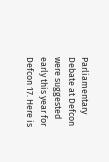Parliamentary Debate at Defcon were suggested early this year for Defcon 17. Here is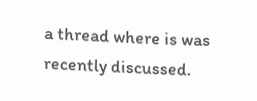a thread where is was recently discussed.